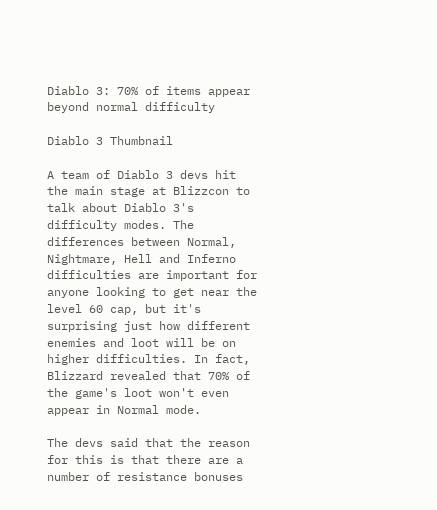Diablo 3: 70% of items appear beyond normal difficulty

Diablo 3 Thumbnail

A team of Diablo 3 devs hit the main stage at Blizzcon to talk about Diablo 3's difficulty modes. The differences between Normal, Nightmare, Hell and Inferno difficulties are important for anyone looking to get near the level 60 cap, but it's surprising just how different enemies and loot will be on higher difficulties. In fact, Blizzard revealed that 70% of the game's loot won't even appear in Normal mode.

The devs said that the reason for this is that there are a number of resistance bonuses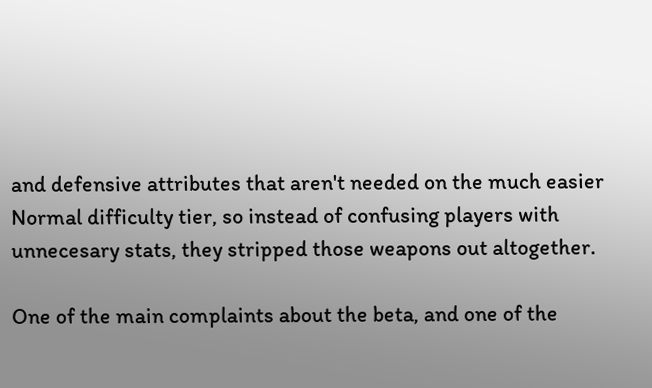and defensive attributes that aren't needed on the much easier Normal difficulty tier, so instead of confusing players with unnecesary stats, they stripped those weapons out altogether.

One of the main complaints about the beta, and one of the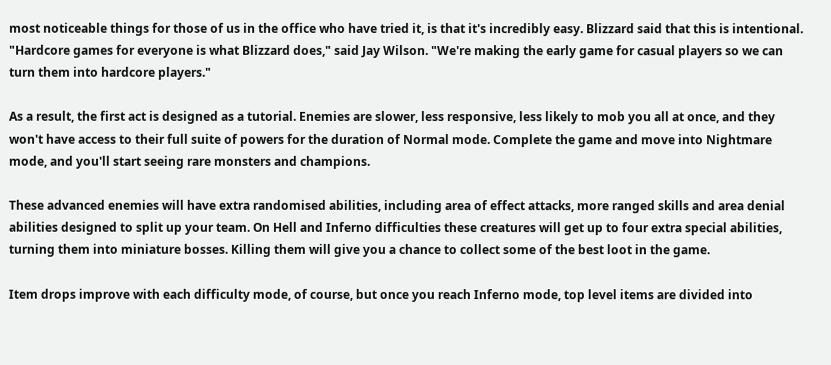most noticeable things for those of us in the office who have tried it, is that it's incredibly easy. Blizzard said that this is intentional. "Hardcore games for everyone is what Blizzard does," said Jay Wilson. "We're making the early game for casual players so we can turn them into hardcore players."

As a result, the first act is designed as a tutorial. Enemies are slower, less responsive, less likely to mob you all at once, and they won't have access to their full suite of powers for the duration of Normal mode. Complete the game and move into Nightmare mode, and you'll start seeing rare monsters and champions.

These advanced enemies will have extra randomised abilities, including area of effect attacks, more ranged skills and area denial abilities designed to split up your team. On Hell and Inferno difficulties these creatures will get up to four extra special abilities, turning them into miniature bosses. Killing them will give you a chance to collect some of the best loot in the game.

Item drops improve with each difficulty mode, of course, but once you reach Inferno mode, top level items are divided into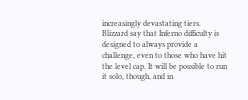increasingly devastating tiers. Blizzard say that Inferno difficulty is designed to always provide a challenge, even to those who have hit the level cap. It will be possible to run it solo, though, and in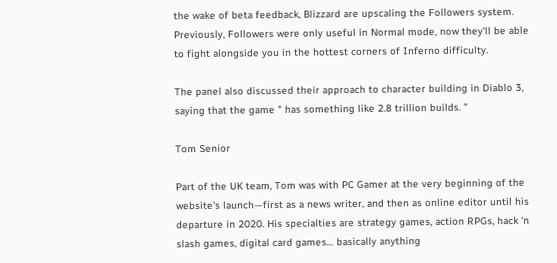the wake of beta feedback, Blizzard are upscaling the Followers system. Previously, Followers were only useful in Normal mode, now they'll be able to fight alongside you in the hottest corners of Inferno difficulty.

The panel also discussed their approach to character building in Diablo 3, saying that the game " has something like 2.8 trillion builds. "

Tom Senior

Part of the UK team, Tom was with PC Gamer at the very beginning of the website's launch—first as a news writer, and then as online editor until his departure in 2020. His specialties are strategy games, action RPGs, hack ‘n slash games, digital card games… basically anything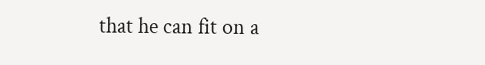that he can fit on a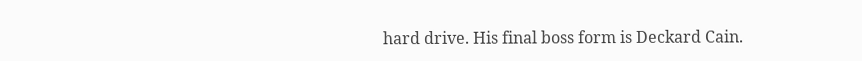hard drive. His final boss form is Deckard Cain.